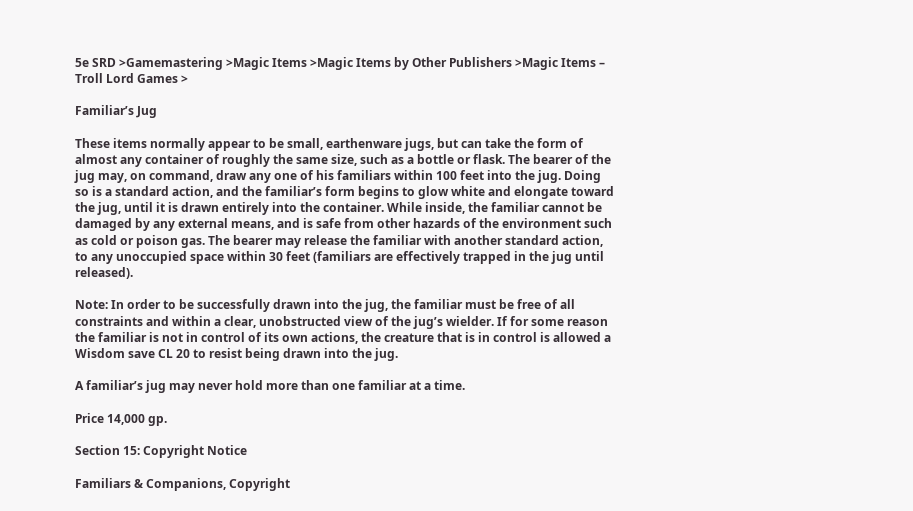5e SRD >Gamemastering >Magic Items >Magic Items by Other Publishers >Magic Items – Troll Lord Games >

Familiar’s Jug

These items normally appear to be small, earthenware jugs, but can take the form of almost any container of roughly the same size, such as a bottle or flask. The bearer of the jug may, on command, draw any one of his familiars within 100 feet into the jug. Doing so is a standard action, and the familiar’s form begins to glow white and elongate toward the jug, until it is drawn entirely into the container. While inside, the familiar cannot be damaged by any external means, and is safe from other hazards of the environment such as cold or poison gas. The bearer may release the familiar with another standard action, to any unoccupied space within 30 feet (familiars are effectively trapped in the jug until released).

Note: In order to be successfully drawn into the jug, the familiar must be free of all constraints and within a clear, unobstructed view of the jug’s wielder. If for some reason the familiar is not in control of its own actions, the creature that is in control is allowed a Wisdom save CL 20 to resist being drawn into the jug.

A familiar’s jug may never hold more than one familiar at a time.

Price 14,000 gp.

Section 15: Copyright Notice

Familiars & Companions, Copyright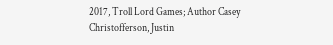2017, Troll Lord Games; Author Casey Christofferson, Justin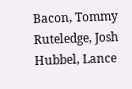Bacon, Tommy Ruteledge, Josh Hubbel, Lance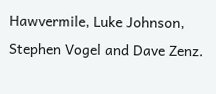Hawvermile, Luke Johnson, Stephen Vogel and Dave Zenz.